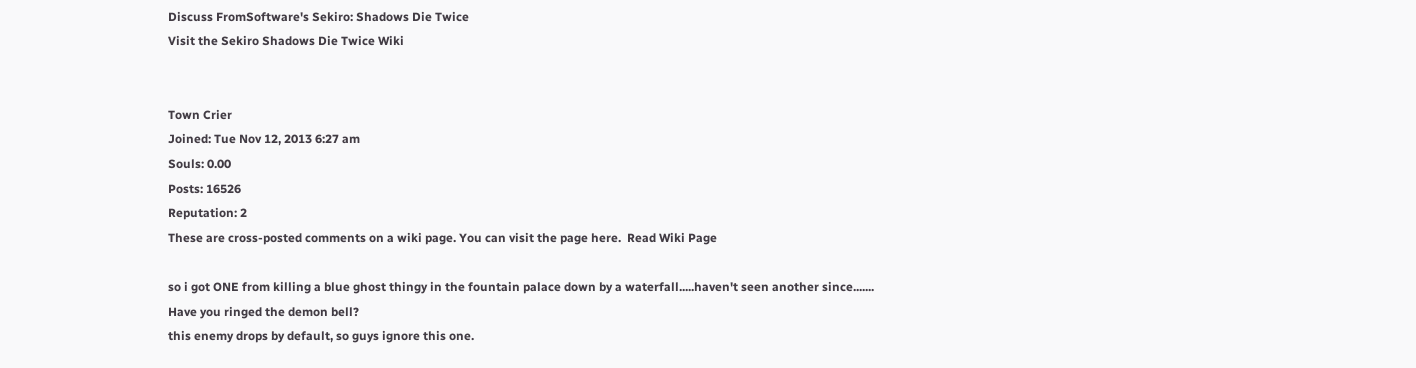Discuss FromSoftware's Sekiro: Shadows Die Twice
Visit the Sekiro Shadows Die Twice Wiki


Town Crier
Joined: Tue Nov 12, 2013 6:27 am
Souls: 0.00
Posts: 16526
Reputation: 2
These are cross-posted comments on a wiki page. You can visit the page here.  Read Wiki Page

so i got ONE from killing a blue ghost thingy in the fountain palace down by a waterfall.....haven't seen another since.......
Have you ringed the demon bell?
this enemy drops by default, so guys ignore this one.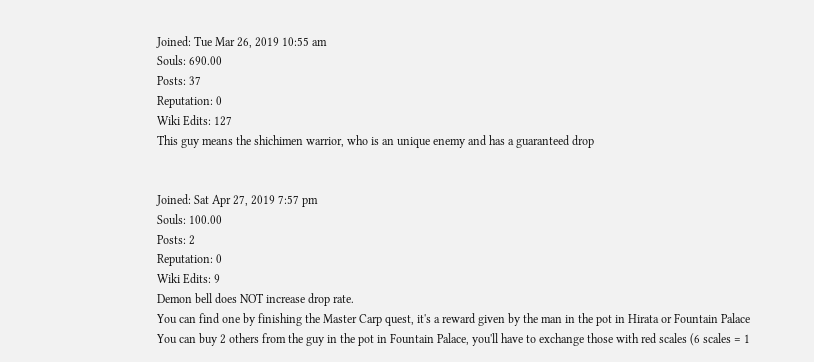Joined: Tue Mar 26, 2019 10:55 am
Souls: 690.00
Posts: 37
Reputation: 0
Wiki Edits: 127
This guy means the shichimen warrior, who is an unique enemy and has a guaranteed drop


Joined: Sat Apr 27, 2019 7:57 pm
Souls: 100.00
Posts: 2
Reputation: 0
Wiki Edits: 9
Demon bell does NOT increase drop rate.
You can find one by finishing the Master Carp quest, it's a reward given by the man in the pot in Hirata or Fountain Palace You can buy 2 others from the guy in the pot in Fountain Palace, you'll have to exchange those with red scales (6 scales = 1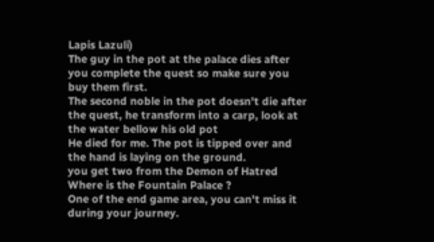Lapis Lazuli)
The guy in the pot at the palace dies after you complete the quest so make sure you buy them first.
The second noble in the pot doesn't die after the quest, he transform into a carp, look at the water bellow his old pot
He died for me. The pot is tipped over and the hand is laying on the ground.
you get two from the Demon of Hatred
Where is the Fountain Palace ?
One of the end game area, you can't miss it during your journey.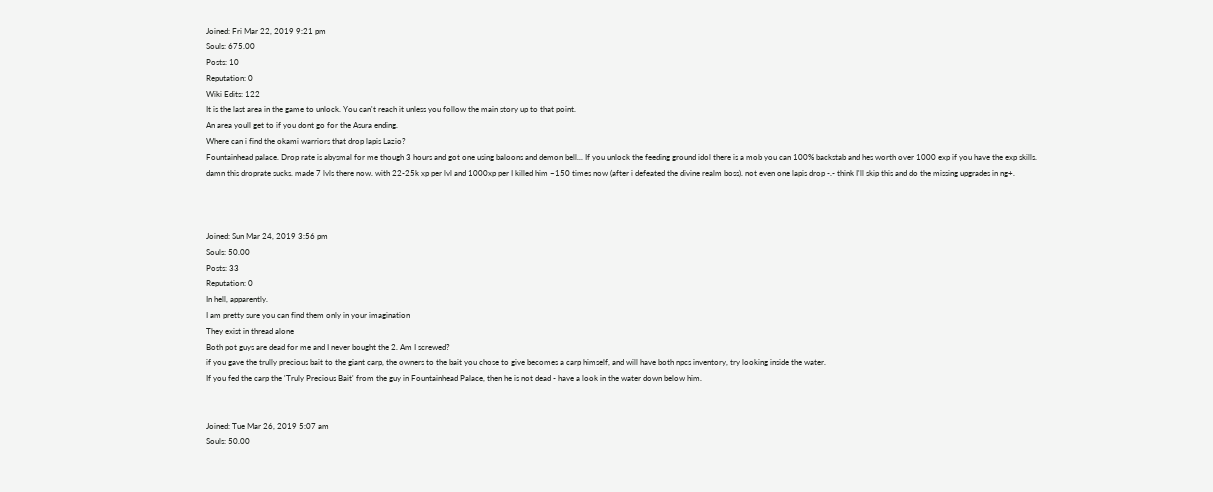Joined: Fri Mar 22, 2019 9:21 pm
Souls: 675.00
Posts: 10
Reputation: 0
Wiki Edits: 122
It is the last area in the game to unlock. You can't reach it unless you follow the main story up to that point.
An area youll get to if you dont go for the Asura ending.
Where can i find the okami warriors that drop lapis Lazio?
Fountainhead palace. Drop rate is abysmal for me though 3 hours and got one using baloons and demon bell... If you unlock the feeding ground idol there is a mob you can 100% backstab and hes worth over 1000 exp if you have the exp skills.
damn this droprate sucks. made 7 lvls there now. with 22-25k xp per lvl and 1000xp per I killed him ~150 times now (after i defeated the divine realm boss). not even one lapis drop -.- think I'll skip this and do the missing upgrades in ng+.



Joined: Sun Mar 24, 2019 3:56 pm
Souls: 50.00
Posts: 33
Reputation: 0
In hell, apparently.
I am pretty sure you can find them only in your imagination
They exist in thread alone
Both pot guys are dead for me and I never bought the 2. Am I screwed?
if you gave the trully precious bait to the giant carp, the owners to the bait you chose to give becomes a carp himself, and will have both npcs inventory, try looking inside the water.
If you fed the carp the 'Truly Precious Bait' from the guy in Fountainhead Palace, then he is not dead - have a look in the water down below him.


Joined: Tue Mar 26, 2019 5:07 am
Souls: 50.00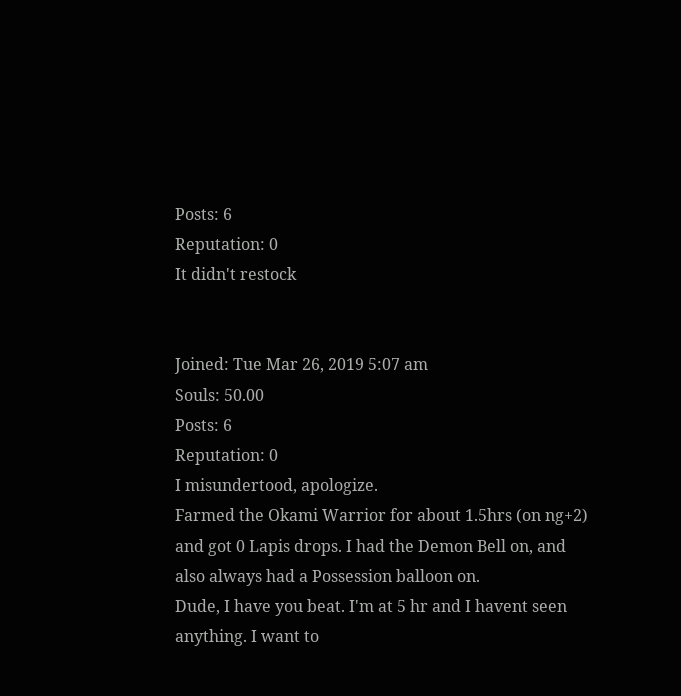Posts: 6
Reputation: 0
It didn't restock


Joined: Tue Mar 26, 2019 5:07 am
Souls: 50.00
Posts: 6
Reputation: 0
I misundertood, apologize.
Farmed the Okami Warrior for about 1.5hrs (on ng+2) and got 0 Lapis drops. I had the Demon Bell on, and also always had a Possession balloon on.
Dude, I have you beat. I'm at 5 hr and I havent seen anything. I want to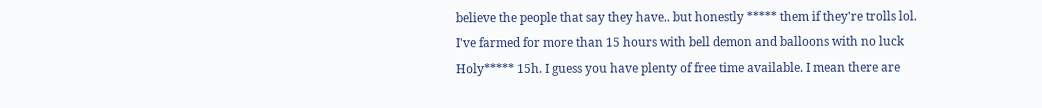believe the people that say they have.. but honestly ***** them if they're trolls lol.
I've farmed for more than 15 hours with bell demon and balloons with no luck
Holy***** 15h. I guess you have plenty of free time available. I mean there are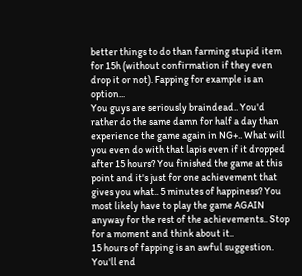better things to do than farming stupid item for 15h (without confirmation if they even drop it or not). Fapping for example is an option...
You guys are seriously braindead.. You'd rather do the same damn for half a day than experience the game again in NG+.. What will you even do with that lapis even if it dropped after 15 hours? You finished the game at this point and it's just for one achievement that gives you what.. 5 minutes of happiness? You most likely have to play the game AGAIN anyway for the rest of the achievements.. Stop for a moment and think about it..
15 hours of fapping is an awful suggestion. You'll end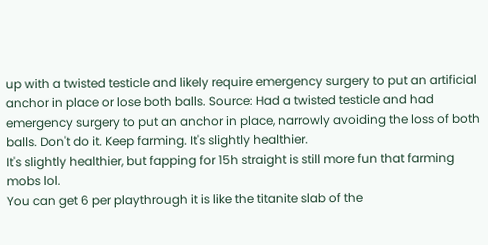up with a twisted testicle and likely require emergency surgery to put an artificial anchor in place or lose both balls. Source: Had a twisted testicle and had emergency surgery to put an anchor in place, narrowly avoiding the loss of both balls. Don't do it. Keep farming. It's slightly healthier.
It's slightly healthier, but fapping for 15h straight is still more fun that farming mobs lol.
You can get 6 per playthrough it is like the titanite slab of the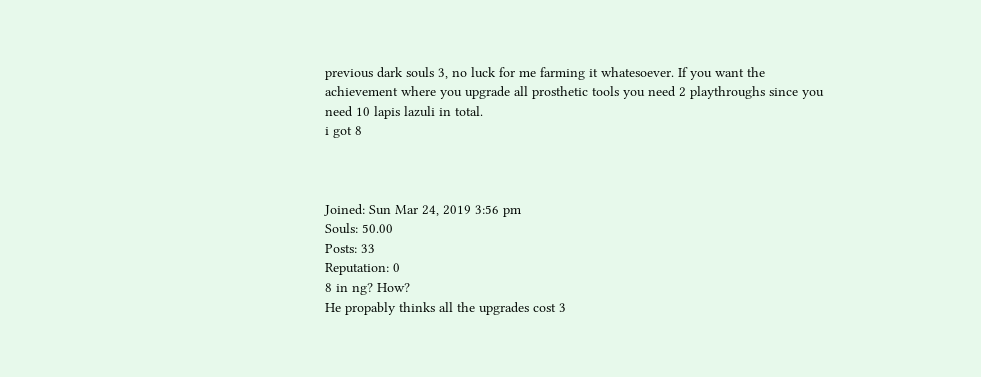previous dark souls 3, no luck for me farming it whatesoever. If you want the achievement where you upgrade all prosthetic tools you need 2 playthroughs since you need 10 lapis lazuli in total.
i got 8



Joined: Sun Mar 24, 2019 3:56 pm
Souls: 50.00
Posts: 33
Reputation: 0
8 in ng? How?
He propably thinks all the upgrades cost 3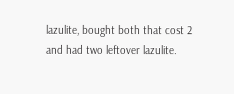lazulite, bought both that cost 2 and had two leftover lazulite.